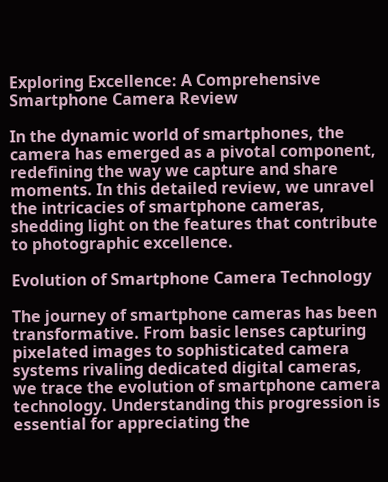Exploring Excellence: A Comprehensive Smartphone Camera Review

In the dynamic world of smartphones, the camera has emerged as a pivotal component, redefining the way we capture and share moments. In this detailed review, we unravel the intricacies of smartphone cameras, shedding light on the features that contribute to photographic excellence.

Evolution of Smartphone Camera Technology

The journey of smartphone cameras has been transformative. From basic lenses capturing pixelated images to sophisticated camera systems rivaling dedicated digital cameras, we trace the evolution of smartphone camera technology. Understanding this progression is essential for appreciating the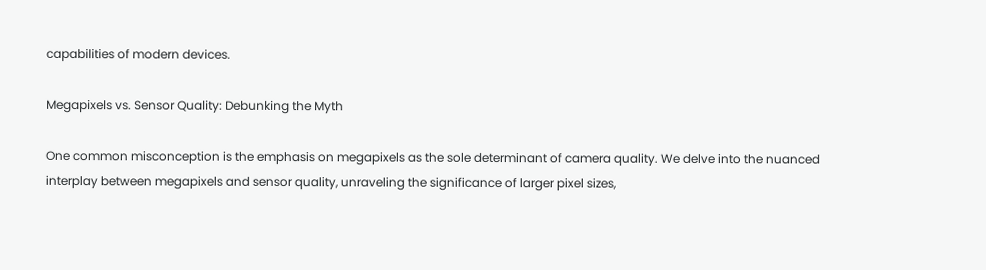capabilities of modern devices.

Megapixels vs. Sensor Quality: Debunking the Myth

One common misconception is the emphasis on megapixels as the sole determinant of camera quality. We delve into the nuanced interplay between megapixels and sensor quality, unraveling the significance of larger pixel sizes,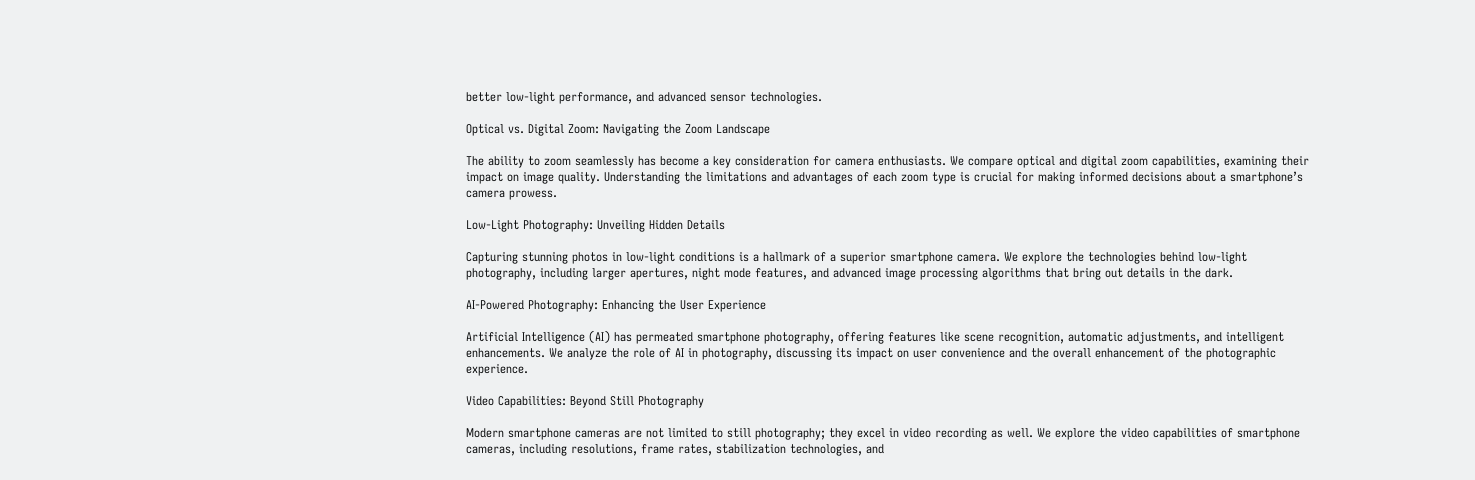better low-light performance, and advanced sensor technologies.

Optical vs. Digital Zoom: Navigating the Zoom Landscape

The ability to zoom seamlessly has become a key consideration for camera enthusiasts. We compare optical and digital zoom capabilities, examining their impact on image quality. Understanding the limitations and advantages of each zoom type is crucial for making informed decisions about a smartphone’s camera prowess.

Low-Light Photography: Unveiling Hidden Details

Capturing stunning photos in low-light conditions is a hallmark of a superior smartphone camera. We explore the technologies behind low-light photography, including larger apertures, night mode features, and advanced image processing algorithms that bring out details in the dark.

AI-Powered Photography: Enhancing the User Experience

Artificial Intelligence (AI) has permeated smartphone photography, offering features like scene recognition, automatic adjustments, and intelligent enhancements. We analyze the role of AI in photography, discussing its impact on user convenience and the overall enhancement of the photographic experience.

Video Capabilities: Beyond Still Photography

Modern smartphone cameras are not limited to still photography; they excel in video recording as well. We explore the video capabilities of smartphone cameras, including resolutions, frame rates, stabilization technologies, and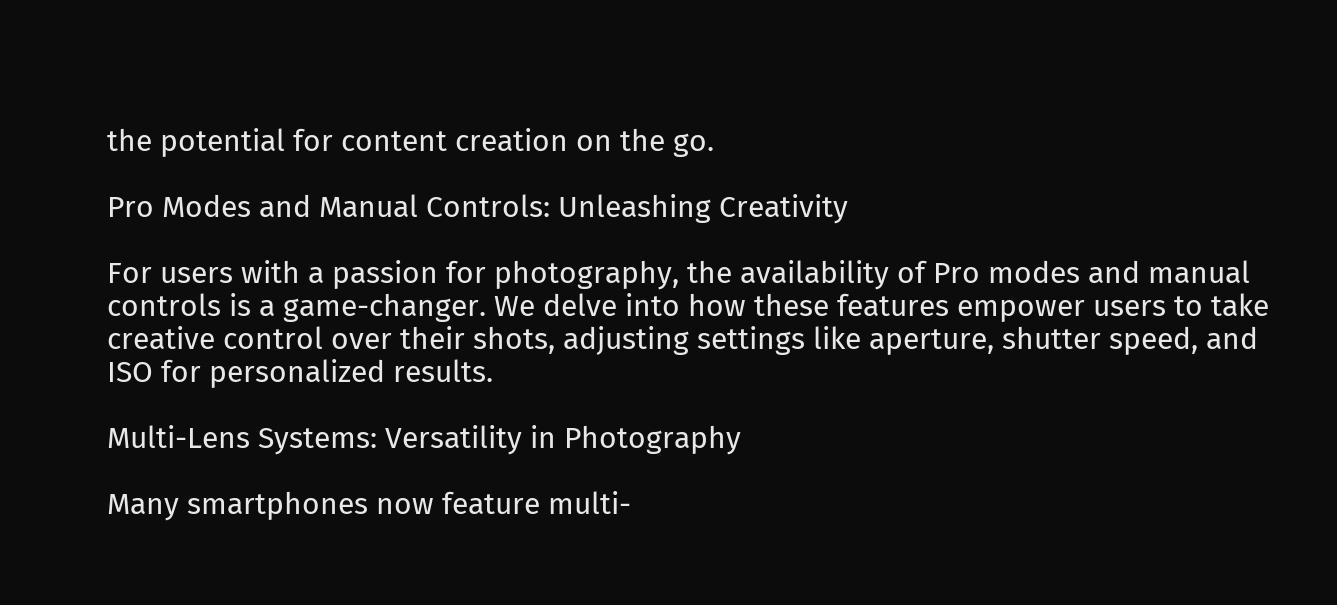the potential for content creation on the go.

Pro Modes and Manual Controls: Unleashing Creativity

For users with a passion for photography, the availability of Pro modes and manual controls is a game-changer. We delve into how these features empower users to take creative control over their shots, adjusting settings like aperture, shutter speed, and ISO for personalized results.

Multi-Lens Systems: Versatility in Photography

Many smartphones now feature multi-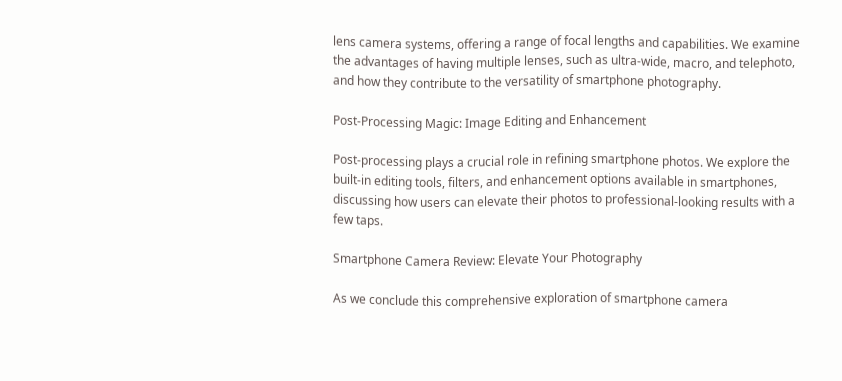lens camera systems, offering a range of focal lengths and capabilities. We examine the advantages of having multiple lenses, such as ultra-wide, macro, and telephoto, and how they contribute to the versatility of smartphone photography.

Post-Processing Magic: Image Editing and Enhancement

Post-processing plays a crucial role in refining smartphone photos. We explore the built-in editing tools, filters, and enhancement options available in smartphones, discussing how users can elevate their photos to professional-looking results with a few taps.

Smartphone Camera Review: Elevate Your Photography

As we conclude this comprehensive exploration of smartphone camera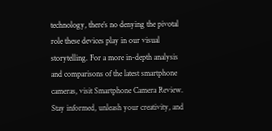technology, there’s no denying the pivotal role these devices play in our visual storytelling. For a more in-depth analysis and comparisons of the latest smartphone cameras, visit Smartphone Camera Review. Stay informed, unleash your creativity, and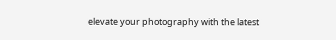elevate your photography with the latest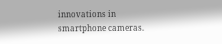innovations in smartphone cameras.